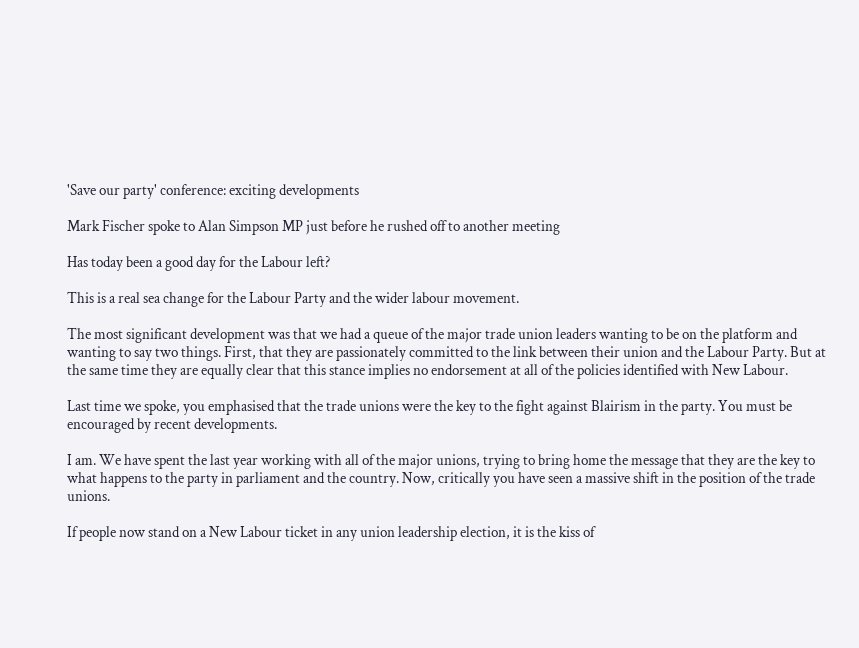'Save our party' conference: exciting developments

Mark Fischer spoke to Alan Simpson MP just before he rushed off to another meeting

Has today been a good day for the Labour left?

This is a real sea change for the Labour Party and the wider labour movement.

The most significant development was that we had a queue of the major trade union leaders wanting to be on the platform and wanting to say two things. First, that they are passionately committed to the link between their union and the Labour Party. But at the same time they are equally clear that this stance implies no endorsement at all of the policies identified with New Labour.

Last time we spoke, you emphasised that the trade unions were the key to the fight against Blairism in the party. You must be encouraged by recent developments.

I am. We have spent the last year working with all of the major unions, trying to bring home the message that they are the key to what happens to the party in parliament and the country. Now, critically you have seen a massive shift in the position of the trade unions.

If people now stand on a New Labour ticket in any union leadership election, it is the kiss of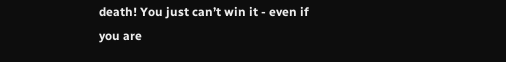death! You just can’t win it - even if you are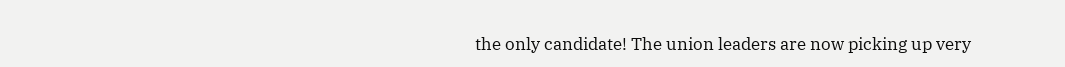the only candidate! The union leaders are now picking up very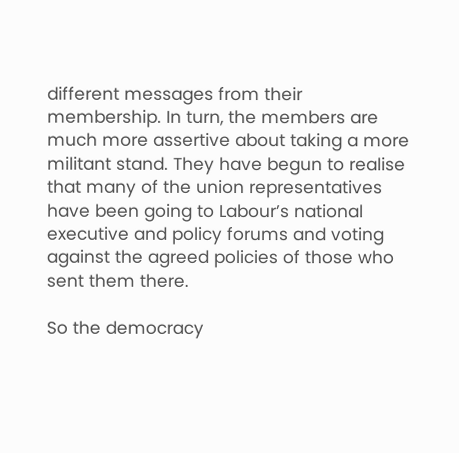different messages from their membership. In turn, the members are much more assertive about taking a more militant stand. They have begun to realise that many of the union representatives have been going to Labour’s national executive and policy forums and voting against the agreed policies of those who sent them there.

So the democracy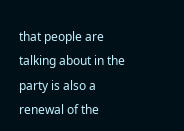that people are talking about in the party is also a renewal of the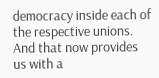democracy inside each of the respective unions. And that now provides us with a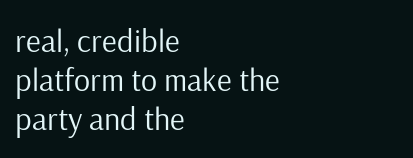real, credible platform to make the party and the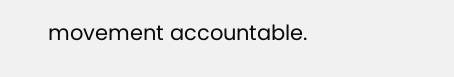movement accountable.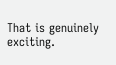That is genuinely exciting.